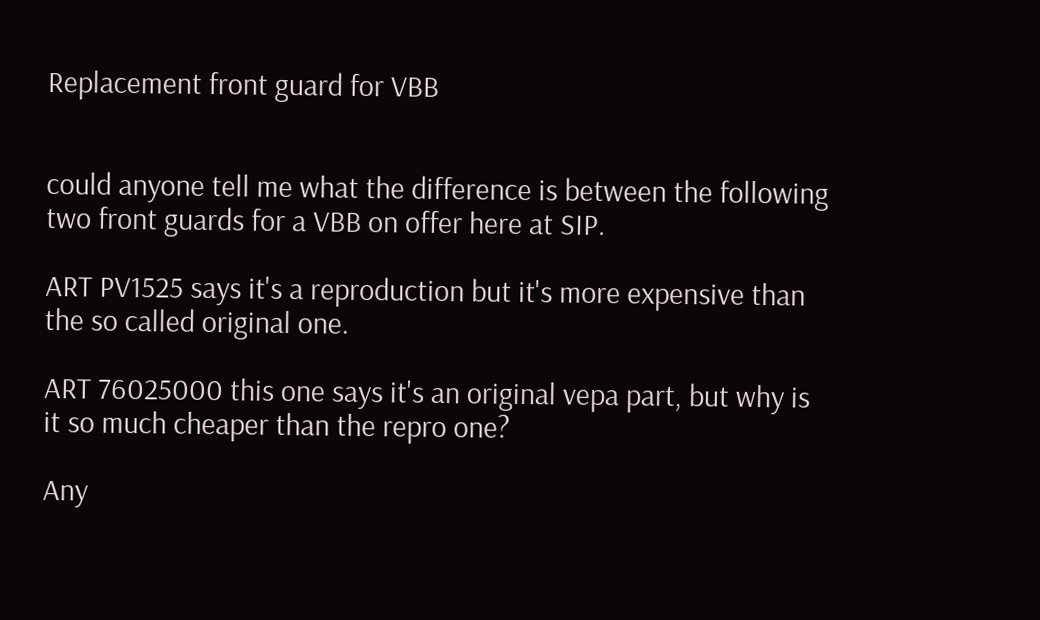Replacement front guard for VBB


could anyone tell me what the difference is between the following two front guards for a VBB on offer here at SIP.

ART PV1525 says it's a reproduction but it's more expensive than the so called original one.

ART 76025000 this one says it's an original vepa part, but why is it so much cheaper than the repro one?

Any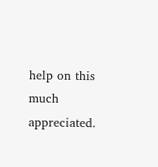help on this much appreciated.